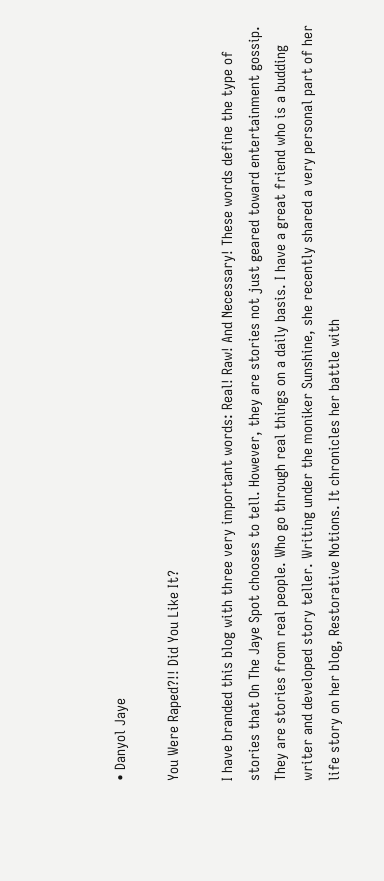• Danyol Jaye

You Were Raped?!! Did You Like It?

I have branded this blog with three very important words: Real! Raw! And Necessary! These words define the type of stories that On The Jaye Spot chooses to tell. However, they are stories not just geared toward entertainment gossip. They are stories from real people. Who go through real things on a daily basis. I have a great friend who is a budding writer and developed story teller. Writing under the moniker Sunshine, she recently shared a very personal part of her life story on her blog, Restorative Notions. It chronicles her battle with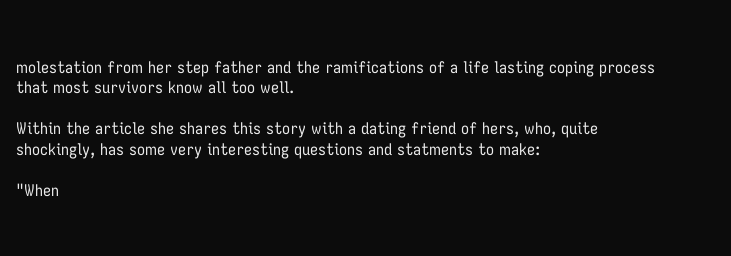molestation from her step father and the ramifications of a life lasting coping process that most survivors know all too well.

Within the article she shares this story with a dating friend of hers, who, quite shockingly, has some very interesting questions and statments to make:

"When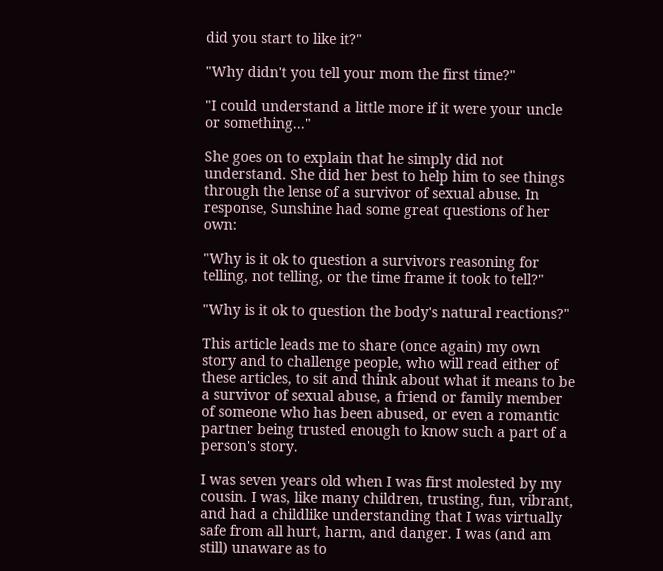did you start to like it?"

"Why didn't you tell your mom the first time?"

"I could understand a little more if it were your uncle or something..."

She goes on to explain that he simply did not understand. She did her best to help him to see things through the lense of a survivor of sexual abuse. In response, Sunshine had some great questions of her own:

"Why is it ok to question a survivors reasoning for telling, not telling, or the time frame it took to tell?"

"Why is it ok to question the body's natural reactions?"

This article leads me to share (once again) my own story and to challenge people, who will read either of these articles, to sit and think about what it means to be a survivor of sexual abuse, a friend or family member of someone who has been abused, or even a romantic partner being trusted enough to know such a part of a person's story.

I was seven years old when I was first molested by my cousin. I was, like many children, trusting, fun, vibrant, and had a childlike understanding that I was virtually safe from all hurt, harm, and danger. I was (and am still) unaware as to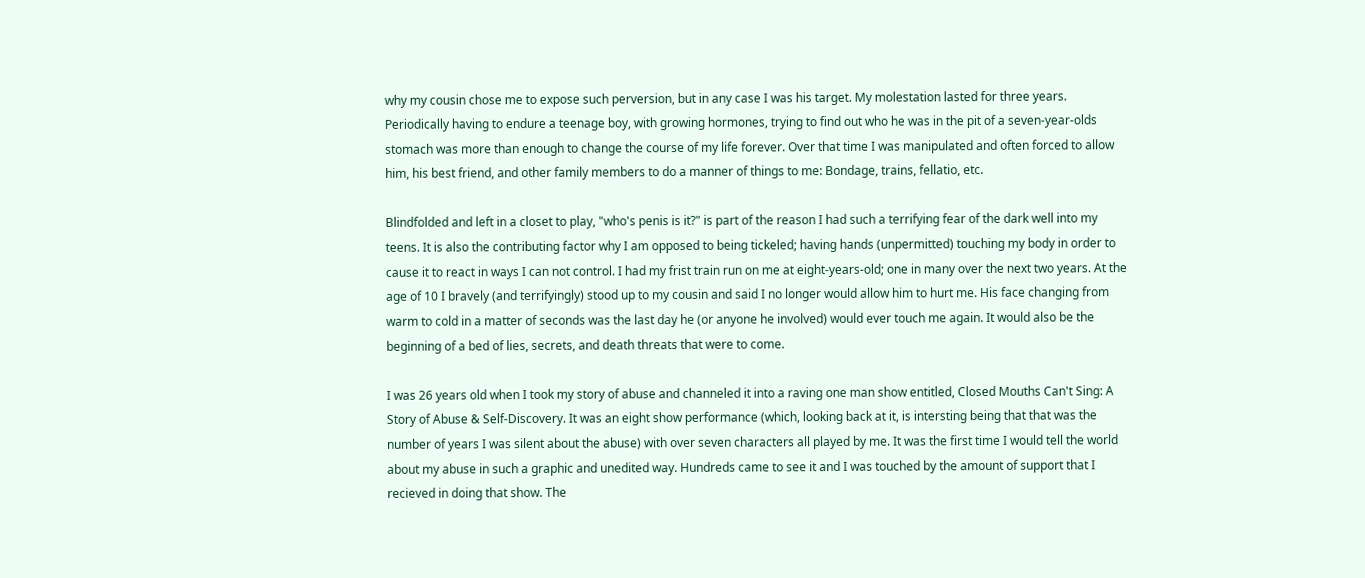why my cousin chose me to expose such perversion, but in any case I was his target. My molestation lasted for three years. Periodically having to endure a teenage boy, with growing hormones, trying to find out who he was in the pit of a seven-year-olds stomach was more than enough to change the course of my life forever. Over that time I was manipulated and often forced to allow him, his best friend, and other family members to do a manner of things to me: Bondage, trains, fellatio, etc.

Blindfolded and left in a closet to play, "who's penis is it?" is part of the reason I had such a terrifying fear of the dark well into my teens. It is also the contributing factor why I am opposed to being tickeled; having hands (unpermitted) touching my body in order to cause it to react in ways I can not control. I had my frist train run on me at eight-years-old; one in many over the next two years. At the age of 10 I bravely (and terrifyingly) stood up to my cousin and said I no longer would allow him to hurt me. His face changing from warm to cold in a matter of seconds was the last day he (or anyone he involved) would ever touch me again. It would also be the beginning of a bed of lies, secrets, and death threats that were to come.

I was 26 years old when I took my story of abuse and channeled it into a raving one man show entitled, Closed Mouths Can't Sing: A Story of Abuse & Self-Discovery. It was an eight show performance (which, looking back at it, is intersting being that that was the number of years I was silent about the abuse) with over seven characters all played by me. It was the first time I would tell the world about my abuse in such a graphic and unedited way. Hundreds came to see it and I was touched by the amount of support that I recieved in doing that show. The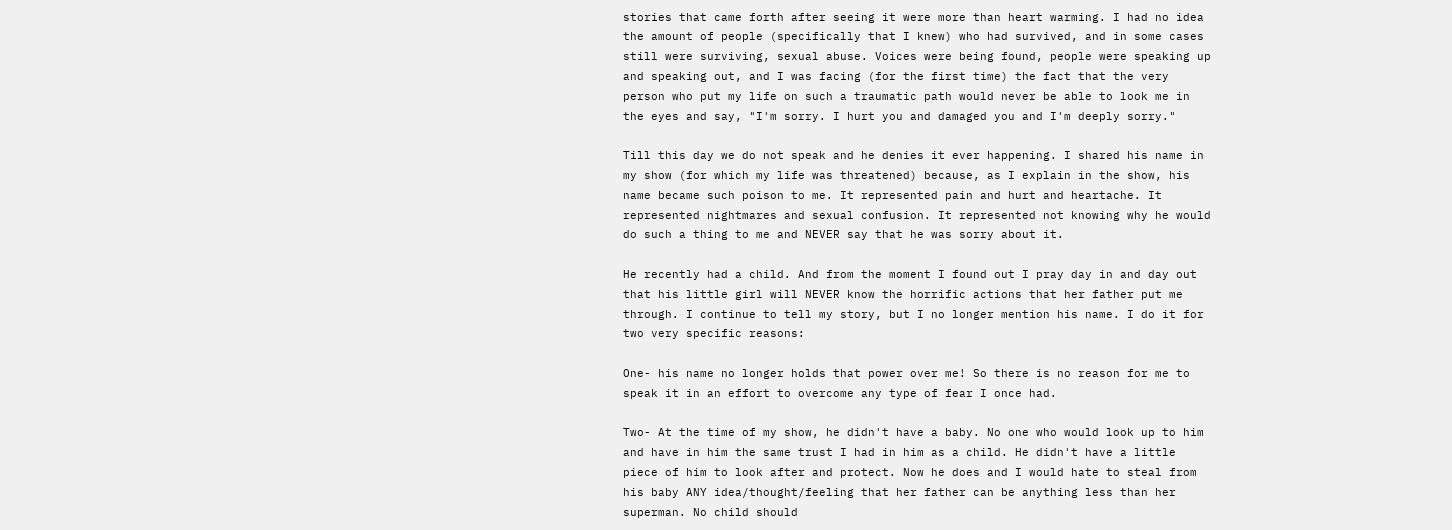stories that came forth after seeing it were more than heart warming. I had no idea the amount of people (specifically that I knew) who had survived, and in some cases still were surviving, sexual abuse. Voices were being found, people were speaking up and speaking out, and I was facing (for the first time) the fact that the very person who put my life on such a traumatic path would never be able to look me in the eyes and say, "I'm sorry. I hurt you and damaged you and I'm deeply sorry."

Till this day we do not speak and he denies it ever happening. I shared his name in my show (for which my life was threatened) because, as I explain in the show, his name became such poison to me. It represented pain and hurt and heartache. It represented nightmares and sexual confusion. It represented not knowing why he would do such a thing to me and NEVER say that he was sorry about it.

He recently had a child. And from the moment I found out I pray day in and day out that his little girl will NEVER know the horrific actions that her father put me through. I continue to tell my story, but I no longer mention his name. I do it for two very specific reasons:

One- his name no longer holds that power over me! So there is no reason for me to speak it in an effort to overcome any type of fear I once had.

Two- At the time of my show, he didn't have a baby. No one who would look up to him and have in him the same trust I had in him as a child. He didn't have a little piece of him to look after and protect. Now he does and I would hate to steal from his baby ANY idea/thought/feeling that her father can be anything less than her superman. No child should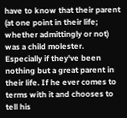have to know that their parent (at one point in their life; whether admittingly or not) was a child molester. Especially if they've been nothing but a great parent in their life. If he ever comes to terms with it and chooses to tell his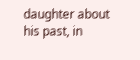daughter about his past, in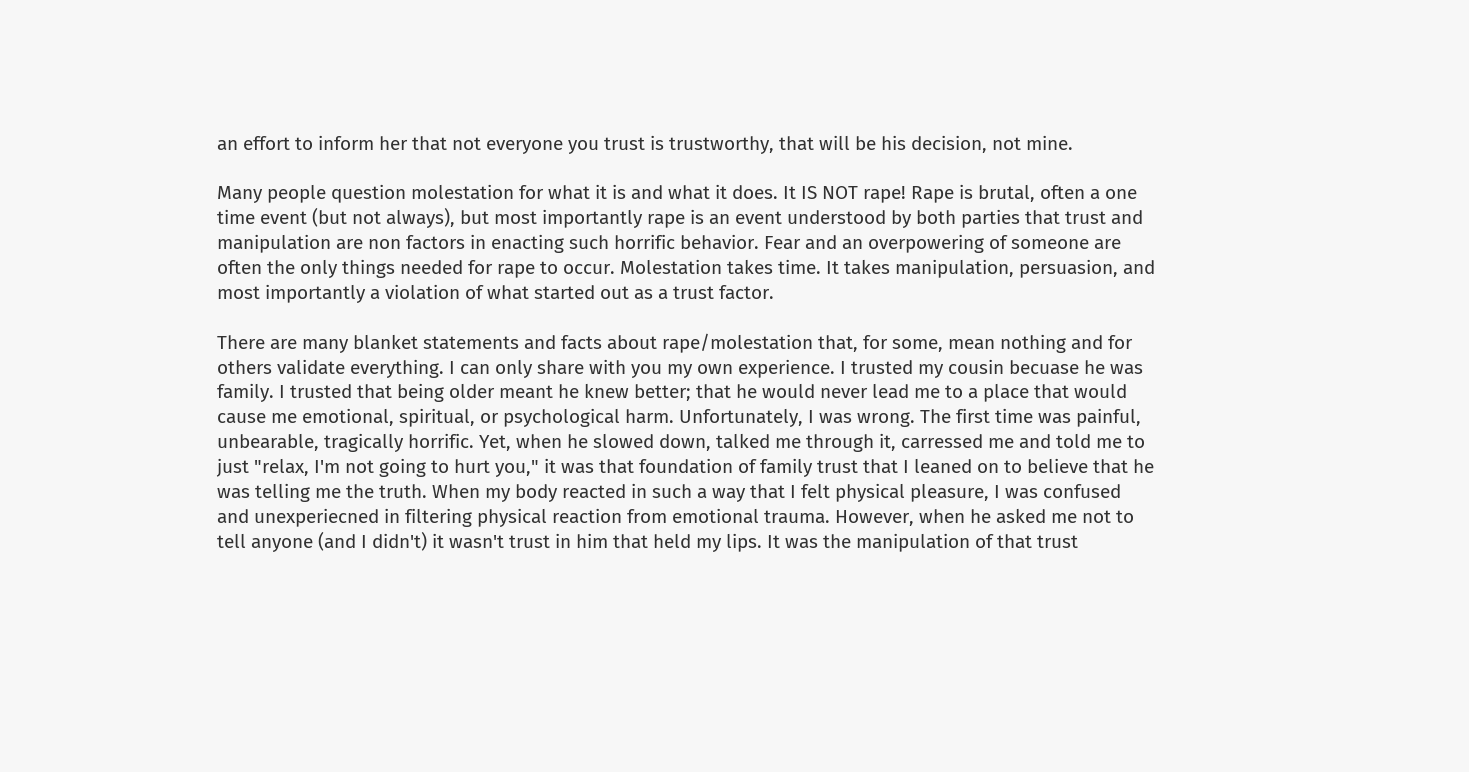an effort to inform her that not everyone you trust is trustworthy, that will be his decision, not mine.

Many people question molestation for what it is and what it does. It IS NOT rape! Rape is brutal, often a one time event (but not always), but most importantly rape is an event understood by both parties that trust and manipulation are non factors in enacting such horrific behavior. Fear and an overpowering of someone are often the only things needed for rape to occur. Molestation takes time. It takes manipulation, persuasion, and most importantly a violation of what started out as a trust factor.

There are many blanket statements and facts about rape/molestation that, for some, mean nothing and for others validate everything. I can only share with you my own experience. I trusted my cousin becuase he was family. I trusted that being older meant he knew better; that he would never lead me to a place that would cause me emotional, spiritual, or psychological harm. Unfortunately, I was wrong. The first time was painful, unbearable, tragically horrific. Yet, when he slowed down, talked me through it, carressed me and told me to just "relax, I'm not going to hurt you," it was that foundation of family trust that I leaned on to believe that he was telling me the truth. When my body reacted in such a way that I felt physical pleasure, I was confused and unexperiecned in filtering physical reaction from emotional trauma. However, when he asked me not to tell anyone (and I didn't) it wasn't trust in him that held my lips. It was the manipulation of that trust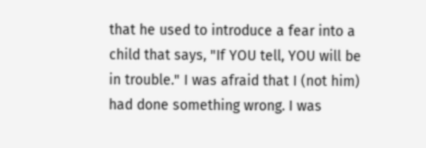that he used to introduce a fear into a child that says, "If YOU tell, YOU will be in trouble." I was afraid that I (not him) had done something wrong. I was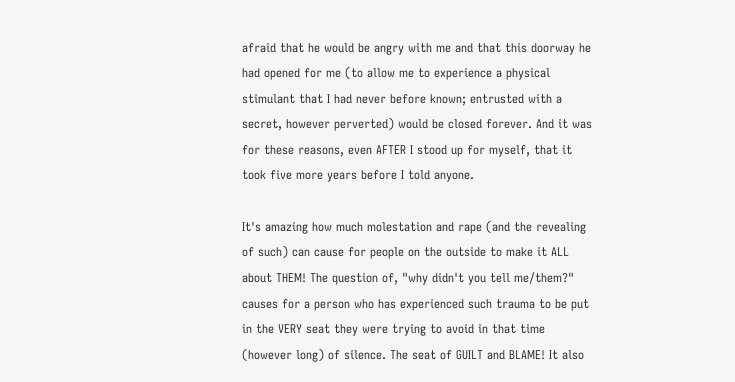afraid that he would be angry with me and that this doorway he had opened for me (to allow me to experience a physical stimulant that I had never before known; entrusted with a secret, however perverted) would be closed forever. And it was for these reasons, even AFTER I stood up for myself, that it took five more years before I told anyone.

It's amazing how much molestation and rape (and the revealing of such) can cause for people on the outside to make it ALL about THEM! The question of, "why didn't you tell me/them?" causes for a person who has experienced such trauma to be put in the VERY seat they were trying to avoid in that time (however long) of silence. The seat of GUILT and BLAME! It also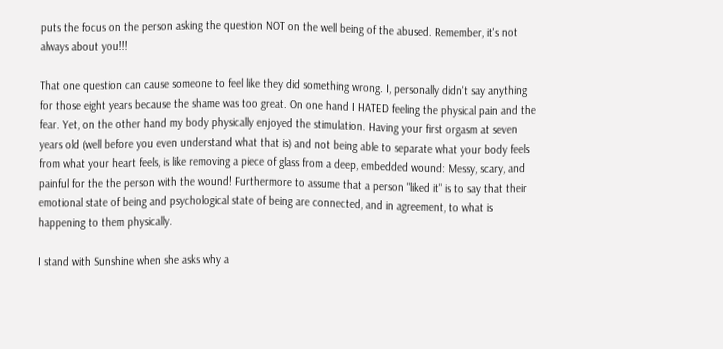puts the focus on the person asking the question NOT on the well being of the abused. Remember, it's not always about you!!!

That one question can cause someone to feel like they did something wrong. I, personally didn't say anything for those eight years because the shame was too great. On one hand I HATED feeling the physical pain and the fear. Yet, on the other hand my body physically enjoyed the stimulation. Having your first orgasm at seven years old (well before you even understand what that is) and not being able to separate what your body feels from what your heart feels, is like removing a piece of glass from a deep, embedded wound: Messy, scary, and painful for the the person with the wound! Furthermore to assume that a person "liked it" is to say that their emotional state of being and psychological state of being are connected, and in agreement, to what is happening to them physically.

I stand with Sunshine when she asks why a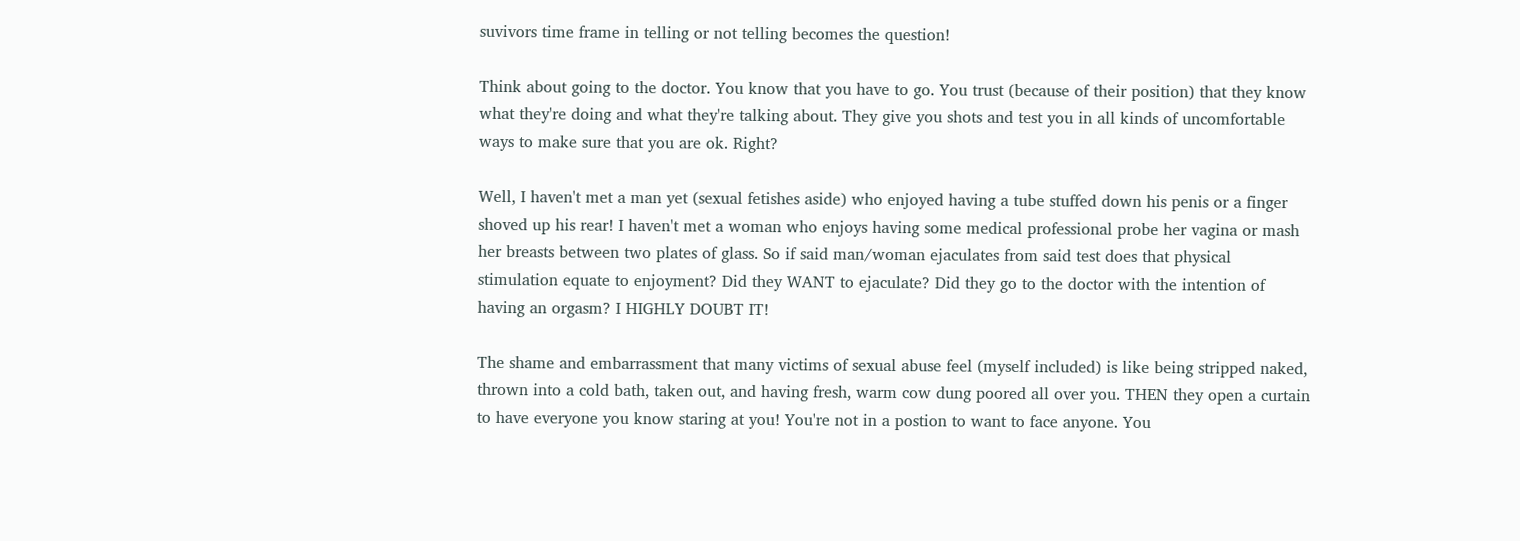suvivors time frame in telling or not telling becomes the question!

Think about going to the doctor. You know that you have to go. You trust (because of their position) that they know what they're doing and what they're talking about. They give you shots and test you in all kinds of uncomfortable ways to make sure that you are ok. Right?

Well, I haven't met a man yet (sexual fetishes aside) who enjoyed having a tube stuffed down his penis or a finger shoved up his rear! I haven't met a woman who enjoys having some medical professional probe her vagina or mash her breasts between two plates of glass. So if said man/woman ejaculates from said test does that physical stimulation equate to enjoyment? Did they WANT to ejaculate? Did they go to the doctor with the intention of having an orgasm? I HIGHLY DOUBT IT!

The shame and embarrassment that many victims of sexual abuse feel (myself included) is like being stripped naked, thrown into a cold bath, taken out, and having fresh, warm cow dung poored all over you. THEN they open a curtain to have everyone you know staring at you! You're not in a postion to want to face anyone. You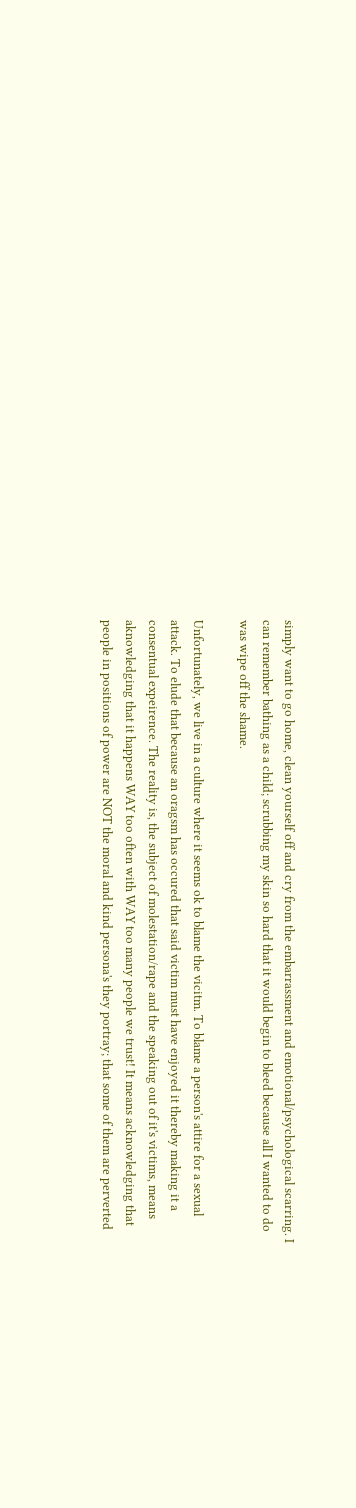simply want to go home, clean yourself off and cry from the embarrassment and emotional/psychological scarring. I can remember bathing as a child; scrubbing my skin so hard that it would begin to bleed because all I wanted to do was wipe off the shame.

Unfortunately, we live in a culture where it seems ok to blame the vicitm. To blame a person's attire for a sexual attack. To elude that because an oragsm has occured that said victim must have enjoyed it thereby making it a consentual expeirence. The reality is, the subject of molestation/rape and the speaking out of it's victims, means aknowledging that it happens WAY too often with WAY too many people we trust! It means acknowledging that people in positions of power are NOT the moral and kind persona's they portray; that some of them are perverted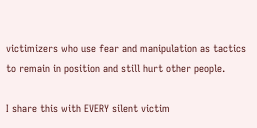victimizers who use fear and manipulation as tactics to remain in position and still hurt other people.

I share this with EVERY silent victim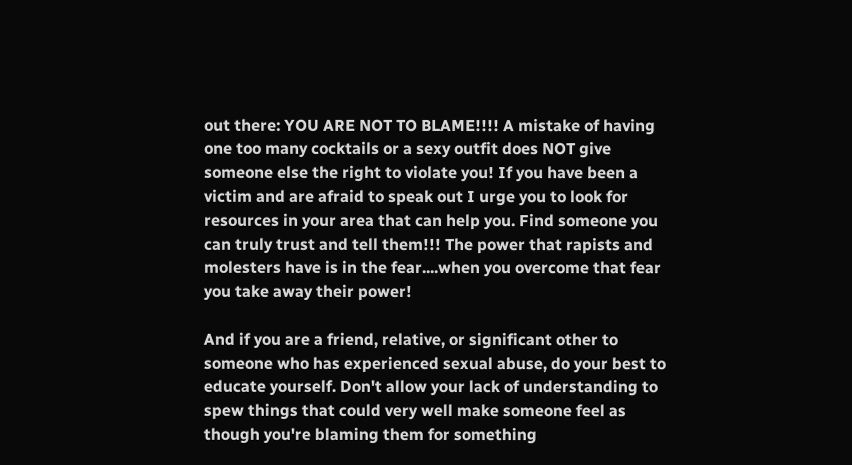out there: YOU ARE NOT TO BLAME!!!! A mistake of having one too many cocktails or a sexy outfit does NOT give someone else the right to violate you! If you have been a victim and are afraid to speak out I urge you to look for resources in your area that can help you. Find someone you can truly trust and tell them!!! The power that rapists and molesters have is in the fear....when you overcome that fear you take away their power!

And if you are a friend, relative, or significant other to someone who has experienced sexual abuse, do your best to educate yourself. Don't allow your lack of understanding to spew things that could very well make someone feel as though you're blaming them for something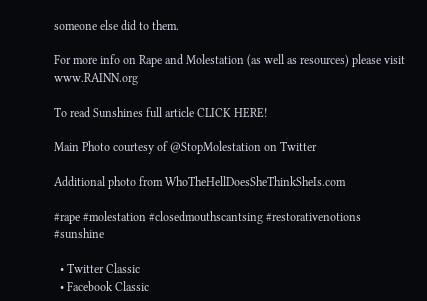someone else did to them.

For more info on Rape and Molestation (as well as resources) please visit www.RAINN.org

To read Sunshines full article CLICK HERE!

Main Photo courtesy of @StopMolestation on Twitter

Additional photo from WhoTheHellDoesSheThinkSheIs.com

#rape #molestation #closedmouthscantsing #restorativenotions #sunshine

  • Twitter Classic
  • Facebook Classic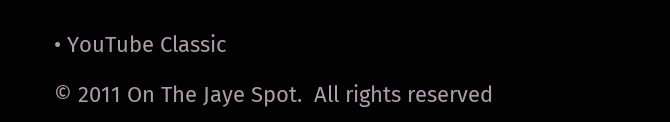• YouTube Classic

© 2011 On The Jaye Spot.  All rights reserved